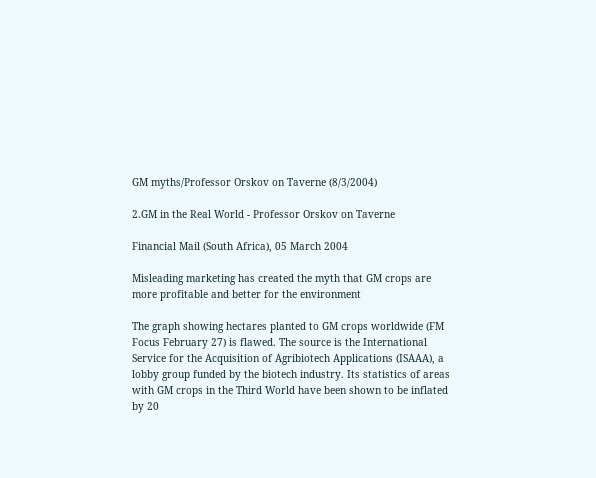GM myths/Professor Orskov on Taverne (8/3/2004)

2.GM in the Real World - Professor Orskov on Taverne

Financial Mail (South Africa), 05 March 2004

Misleading marketing has created the myth that GM crops are more profitable and better for the environment

The graph showing hectares planted to GM crops worldwide (FM Focus February 27) is flawed. The source is the International Service for the Acquisition of Agribiotech Applications (ISAAA), a lobby group funded by the biotech industry. Its statistics of areas with GM crops in the Third World have been shown to be inflated by 20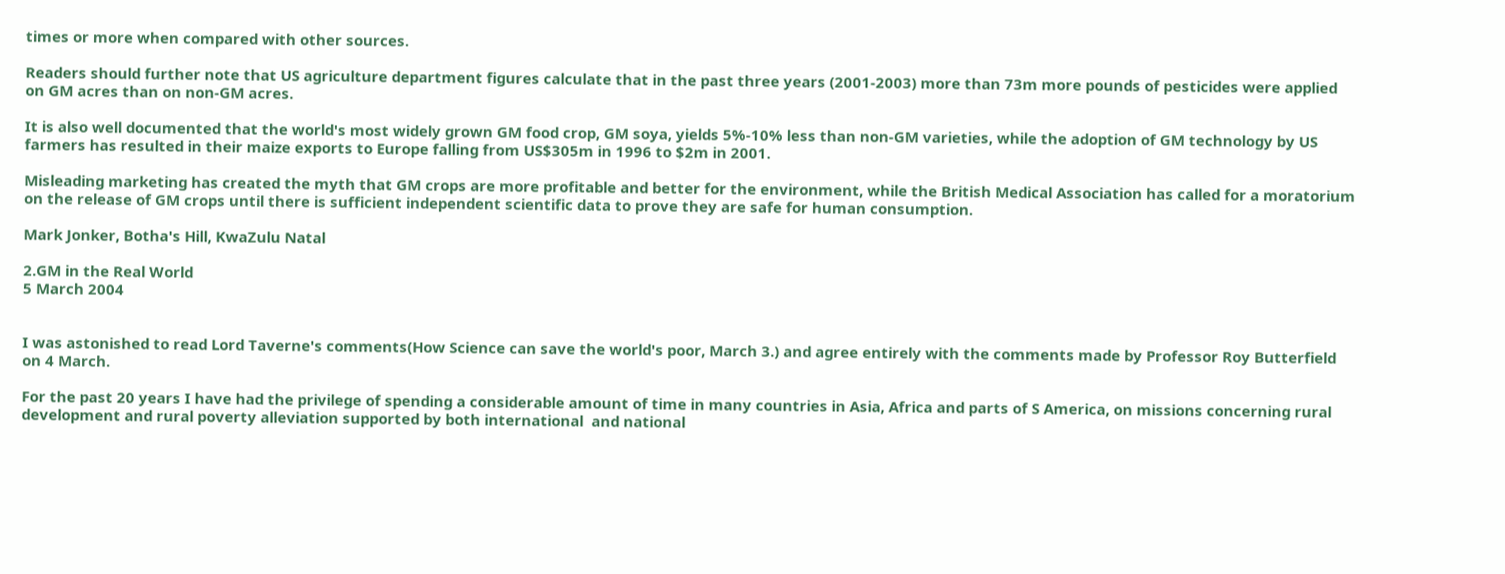times or more when compared with other sources.

Readers should further note that US agriculture department figures calculate that in the past three years (2001-2003) more than 73m more pounds of pesticides were applied on GM acres than on non-GM acres.

It is also well documented that the world's most widely grown GM food crop, GM soya, yields 5%-10% less than non-GM varieties, while the adoption of GM technology by US farmers has resulted in their maize exports to Europe falling from US$305m in 1996 to $2m in 2001.

Misleading marketing has created the myth that GM crops are more profitable and better for the environment, while the British Medical Association has called for a moratorium on the release of GM crops until there is sufficient independent scientific data to prove they are safe for human consumption.

Mark Jonker, Botha's Hill, KwaZulu Natal

2.GM in the Real World
5 March 2004


I was astonished to read Lord Taverne's comments(How Science can save the world's poor, March 3.) and agree entirely with the comments made by Professor Roy Butterfield on 4 March.

For the past 20 years I have had the privilege of spending a considerable amount of time in many countries in Asia, Africa and parts of S America, on missions concerning rural development and rural poverty alleviation supported by both international  and national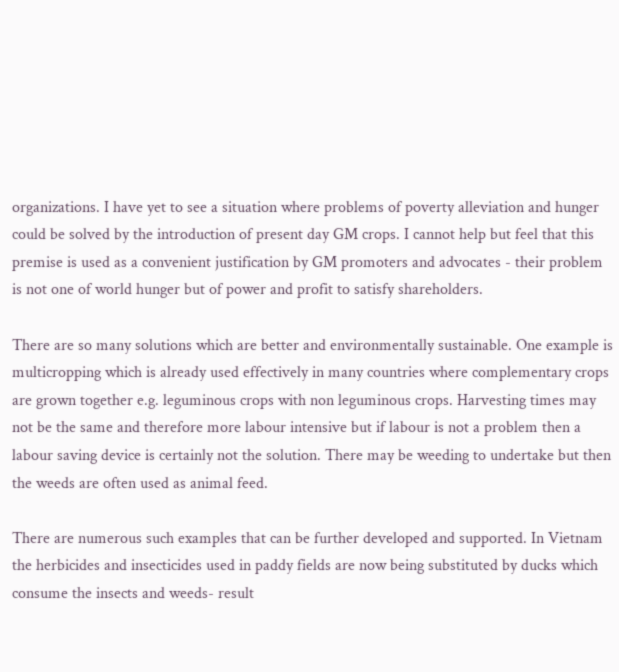organizations. I have yet to see a situation where problems of poverty alleviation and hunger could be solved by the introduction of present day GM crops. I cannot help but feel that this premise is used as a convenient justification by GM promoters and advocates - their problem is not one of world hunger but of power and profit to satisfy shareholders.

There are so many solutions which are better and environmentally sustainable. One example is multicropping which is already used effectively in many countries where complementary crops are grown together e.g. leguminous crops with non leguminous crops. Harvesting times may not be the same and therefore more labour intensive but if labour is not a problem then a labour saving device is certainly not the solution. There may be weeding to undertake but then the weeds are often used as animal feed.

There are numerous such examples that can be further developed and supported. In Vietnam the herbicides and insecticides used in paddy fields are now being substituted by ducks which consume the insects and weeds- result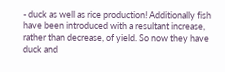- duck as well as rice production! Additionally fish have been introduced with a resultant increase, rather than decrease, of yield. So now they have duck and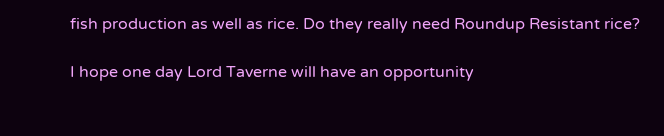fish production as well as rice. Do they really need Roundup Resistant rice?

I hope one day Lord Taverne will have an opportunity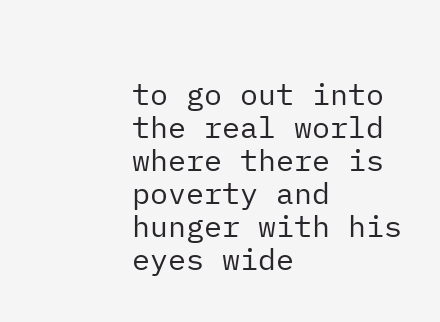to go out into the real world where there is poverty and hunger with his eyes wide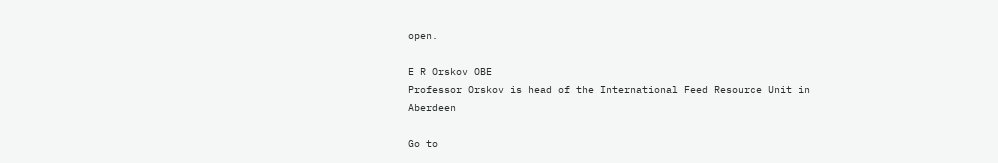open.

E R Orskov OBE
Professor Orskov is head of the International Feed Resource Unit in Aberdeen

Go to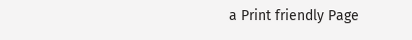a Print friendly Page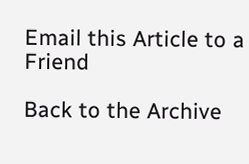Email this Article to a Friend

Back to the Archive